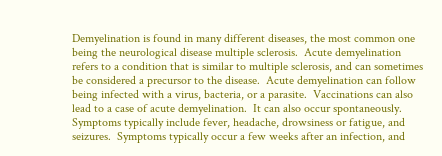Demyelination is found in many different diseases, the most common one being the neurological disease multiple sclerosis.  Acute demyelination refers to a condition that is similar to multiple sclerosis, and can sometimes be considered a precursor to the disease.  Acute demyelination can follow being infected with a virus, bacteria, or a parasite.  Vaccinations can also lead to a case of acute demyelination.  It can also occur spontaneously.  Symptoms typically include fever, headache, drowsiness or fatigue, and seizures.  Symptoms typically occur a few weeks after an infection, and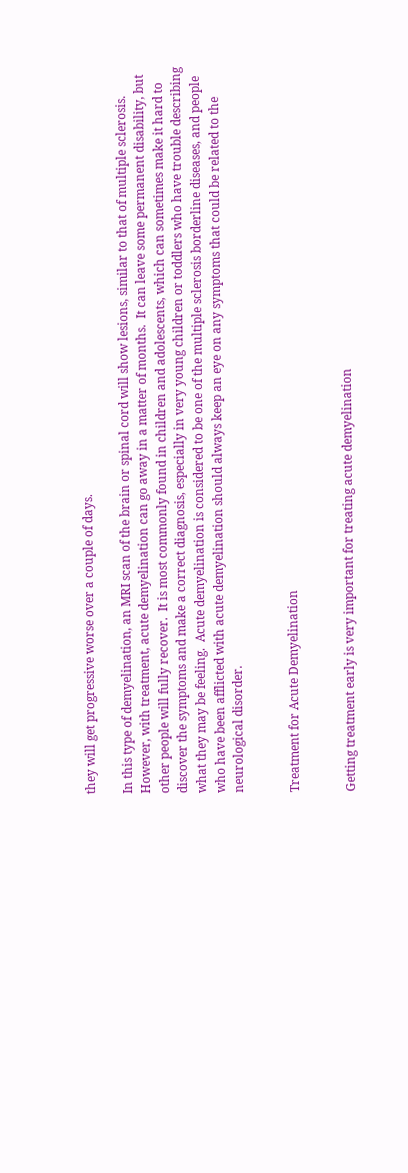they will get progressive worse over a couple of days.

In this type of demyelination, an MRI scan of the brain or spinal cord will show lesions, similar to that of multiple sclerosis.  However, with treatment, acute demyelination can go away in a matter of months.  It can leave some permanent disability, but other people will fully recover.  It is most commonly found in children and adolescents, which can sometimes make it hard to discover the symptoms and make a correct diagnosis, especially in very young children or toddlers who have trouble describing what they may be feeling.  Acute demyelination is considered to be one of the multiple sclerosis borderline diseases, and people who have been afflicted with acute demyelination should always keep an eye on any symptoms that could be related to the neurological disorder.


Treatment for Acute Demyelination


Getting treatment early is very important for treating acute demyelination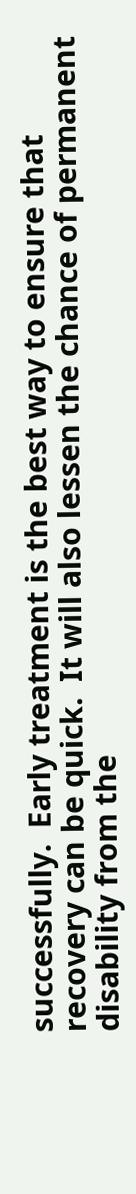successfully.  Early treatment is the best way to ensure that recovery can be quick.  It will also lessen the chance of permanent disability from the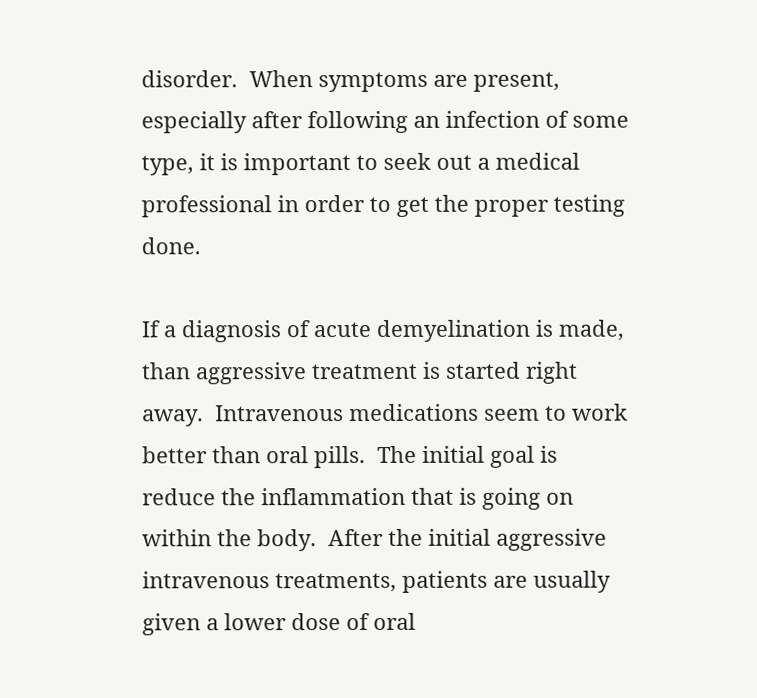disorder.  When symptoms are present, especially after following an infection of some type, it is important to seek out a medical professional in order to get the proper testing done.

If a diagnosis of acute demyelination is made, than aggressive treatment is started right away.  Intravenous medications seem to work better than oral pills.  The initial goal is reduce the inflammation that is going on within the body.  After the initial aggressive intravenous treatments, patients are usually given a lower dose of oral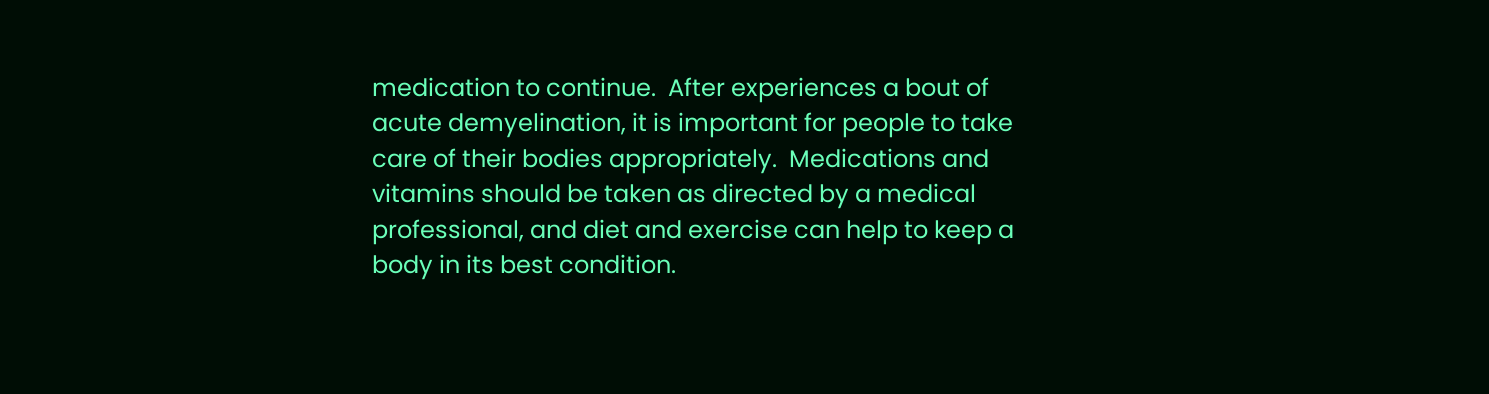medication to continue.  After experiences a bout of acute demyelination, it is important for people to take care of their bodies appropriately.  Medications and vitamins should be taken as directed by a medical professional, and diet and exercise can help to keep a body in its best condition.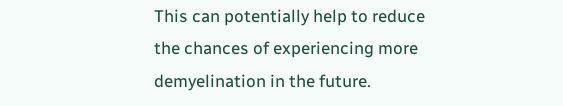This can potentially help to reduce the chances of experiencing more demyelination in the future.